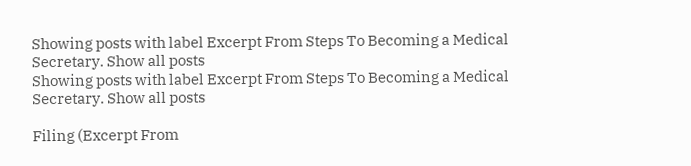Showing posts with label Excerpt From Steps To Becoming a Medical Secretary. Show all posts
Showing posts with label Excerpt From Steps To Becoming a Medical Secretary. Show all posts

Filing (Excerpt From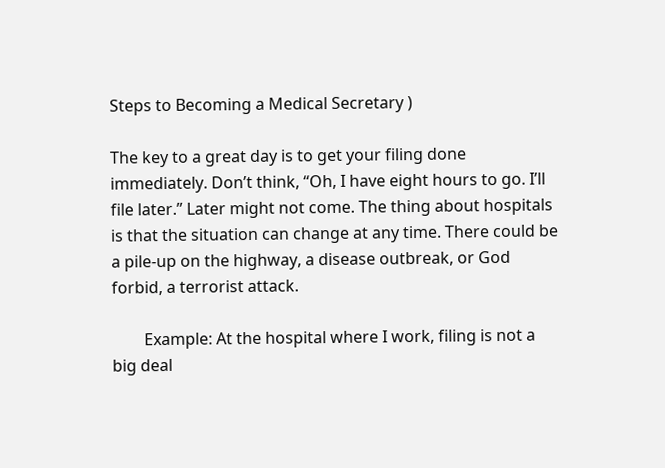Steps to Becoming a Medical Secretary )

The key to a great day is to get your filing done immediately. Don’t think, “Oh, I have eight hours to go. I’ll file later.” Later might not come. The thing about hospitals is that the situation can change at any time. There could be a pile-up on the highway, a disease outbreak, or God forbid, a terrorist attack.

        Example: At the hospital where I work, filing is not a big deal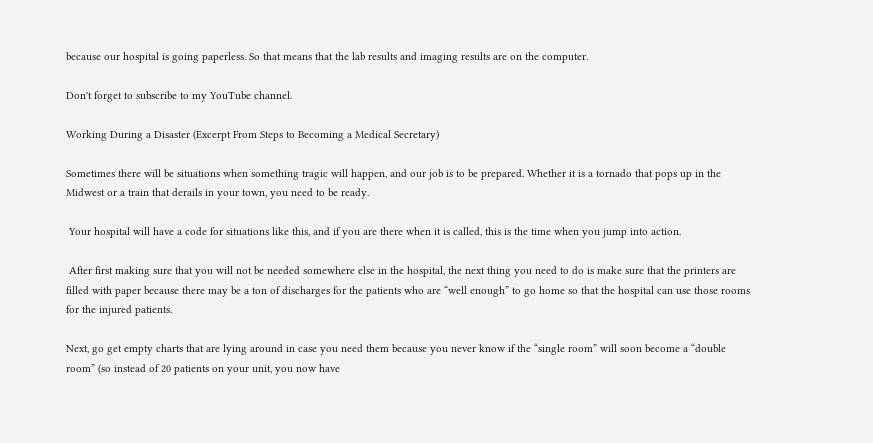because our hospital is going paperless. So that means that the lab results and imaging results are on the computer.

Don't forget to subscribe to my YouTube channel.

Working During a Disaster (Excerpt From Steps to Becoming a Medical Secretary)

Sometimes there will be situations when something tragic will happen, and our job is to be prepared. Whether it is a tornado that pops up in the Midwest or a train that derails in your town, you need to be ready.

 Your hospital will have a code for situations like this, and if you are there when it is called, this is the time when you jump into action.

 After first making sure that you will not be needed somewhere else in the hospital, the next thing you need to do is make sure that the printers are filled with paper because there may be a ton of discharges for the patients who are “well enough” to go home so that the hospital can use those rooms for the injured patients.

Next, go get empty charts that are lying around in case you need them because you never know if the “single room” will soon become a “double room” (so instead of 20 patients on your unit, you now have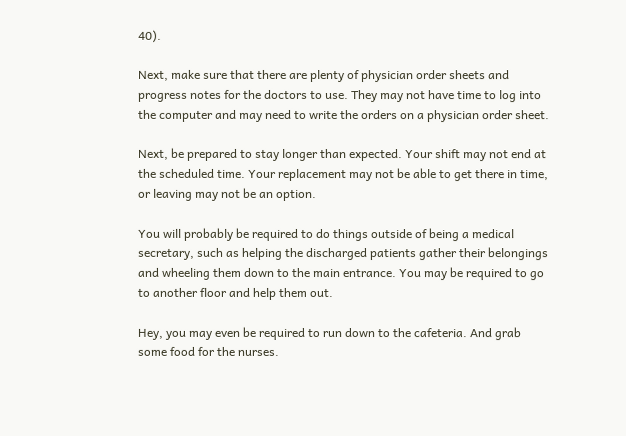40).

Next, make sure that there are plenty of physician order sheets and progress notes for the doctors to use. They may not have time to log into the computer and may need to write the orders on a physician order sheet.

Next, be prepared to stay longer than expected. Your shift may not end at the scheduled time. Your replacement may not be able to get there in time, or leaving may not be an option.

You will probably be required to do things outside of being a medical secretary, such as helping the discharged patients gather their belongings and wheeling them down to the main entrance. You may be required to go to another floor and help them out.

Hey, you may even be required to run down to the cafeteria. And grab some food for the nurses.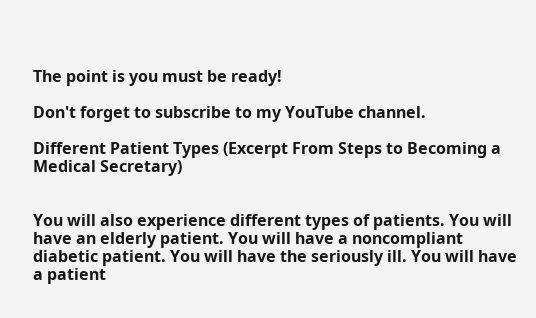The point is you must be ready!

Don't forget to subscribe to my YouTube channel.

Different Patient Types (Excerpt From Steps to Becoming a Medical Secretary)


You will also experience different types of patients. You will have an elderly patient. You will have a noncompliant diabetic patient. You will have the seriously ill. You will have a patient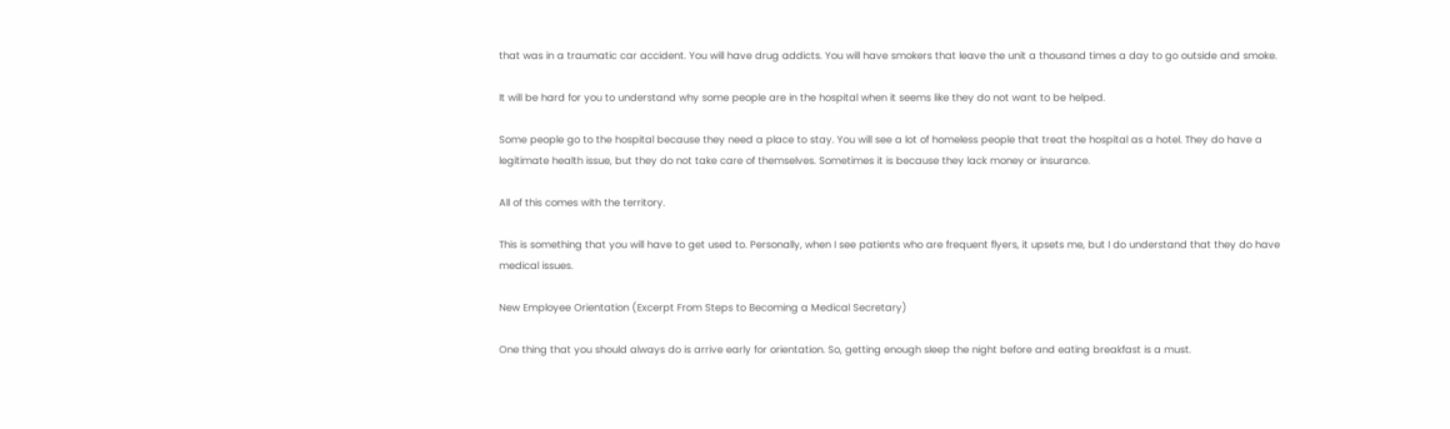that was in a traumatic car accident. You will have drug addicts. You will have smokers that leave the unit a thousand times a day to go outside and smoke.

It will be hard for you to understand why some people are in the hospital when it seems like they do not want to be helped.

Some people go to the hospital because they need a place to stay. You will see a lot of homeless people that treat the hospital as a hotel. They do have a legitimate health issue, but they do not take care of themselves. Sometimes it is because they lack money or insurance.

All of this comes with the territory.

This is something that you will have to get used to. Personally, when I see patients who are frequent flyers, it upsets me, but I do understand that they do have medical issues.

New Employee Orientation (Excerpt From Steps to Becoming a Medical Secretary)

One thing that you should always do is arrive early for orientation. So, getting enough sleep the night before and eating breakfast is a must.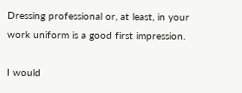Dressing professional or, at least, in your work uniform is a good first impression.

I would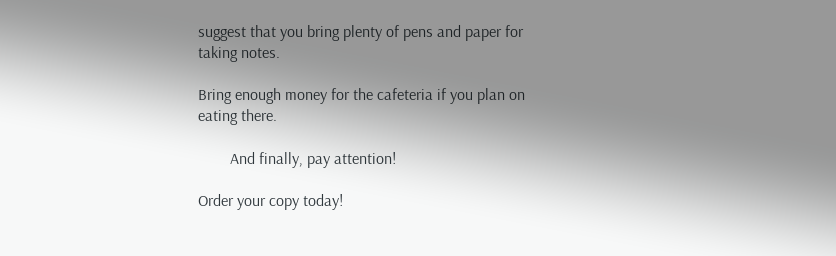suggest that you bring plenty of pens and paper for taking notes.

Bring enough money for the cafeteria if you plan on eating there.

        And finally, pay attention!

Order your copy today!